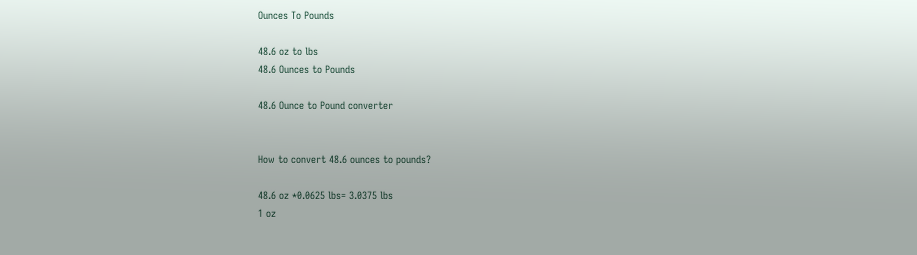Ounces To Pounds

48.6 oz to lbs
48.6 Ounces to Pounds

48.6 Ounce to Pound converter


How to convert 48.6 ounces to pounds?

48.6 oz *0.0625 lbs= 3.0375 lbs
1 oz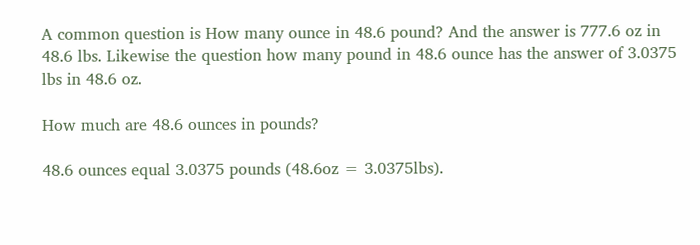A common question is How many ounce in 48.6 pound? And the answer is 777.6 oz in 48.6 lbs. Likewise the question how many pound in 48.6 ounce has the answer of 3.0375 lbs in 48.6 oz.

How much are 48.6 ounces in pounds?

48.6 ounces equal 3.0375 pounds (48.6oz = 3.0375lbs).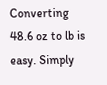Converting 48.6 oz to lb is easy. Simply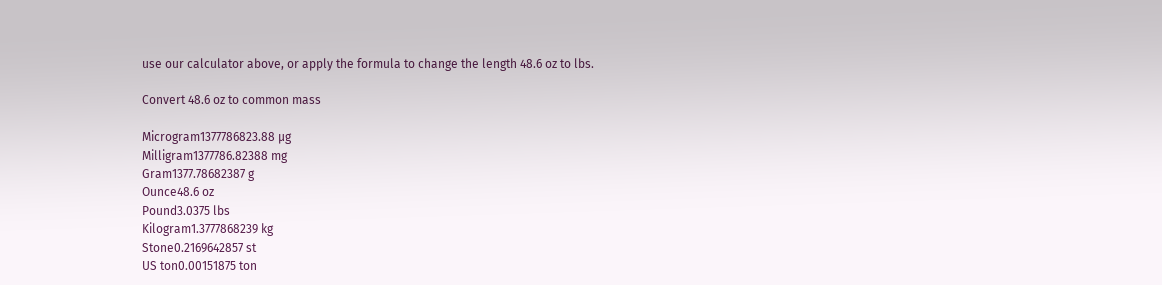use our calculator above, or apply the formula to change the length 48.6 oz to lbs.

Convert 48.6 oz to common mass

Microgram1377786823.88 µg
Milligram1377786.82388 mg
Gram1377.78682387 g
Ounce48.6 oz
Pound3.0375 lbs
Kilogram1.3777868239 kg
Stone0.2169642857 st
US ton0.00151875 ton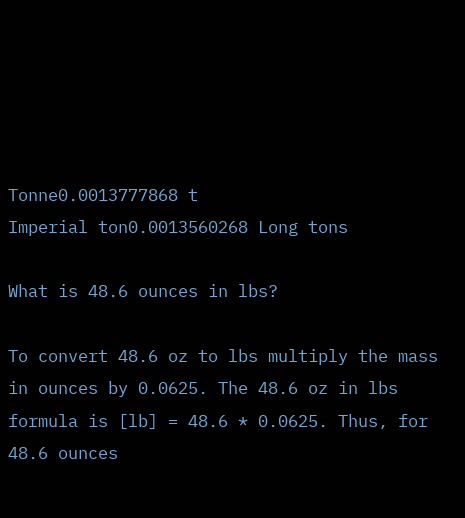Tonne0.0013777868 t
Imperial ton0.0013560268 Long tons

What is 48.6 ounces in lbs?

To convert 48.6 oz to lbs multiply the mass in ounces by 0.0625. The 48.6 oz in lbs formula is [lb] = 48.6 * 0.0625. Thus, for 48.6 ounces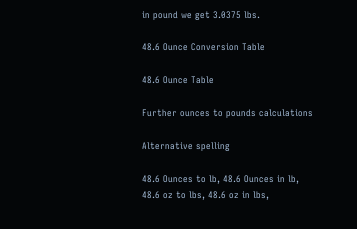in pound we get 3.0375 lbs.

48.6 Ounce Conversion Table

48.6 Ounce Table

Further ounces to pounds calculations

Alternative spelling

48.6 Ounces to lb, 48.6 Ounces in lb, 48.6 oz to lbs, 48.6 oz in lbs,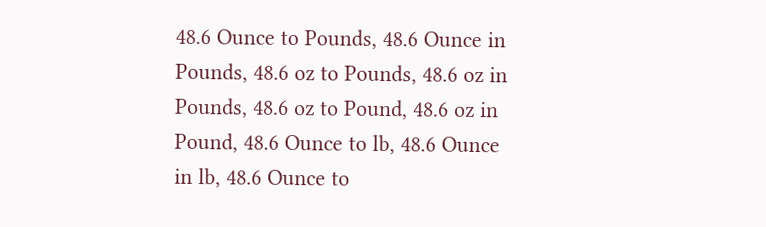48.6 Ounce to Pounds, 48.6 Ounce in Pounds, 48.6 oz to Pounds, 48.6 oz in Pounds, 48.6 oz to Pound, 48.6 oz in Pound, 48.6 Ounce to lb, 48.6 Ounce in lb, 48.6 Ounce to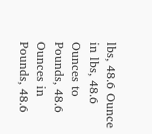lbs, 48.6 Ounce in lbs, 48.6 Ounces to Pounds, 48.6 Ounces in Pounds, 48.6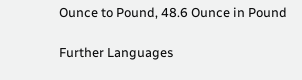Ounce to Pound, 48.6 Ounce in Pound

Further Languages